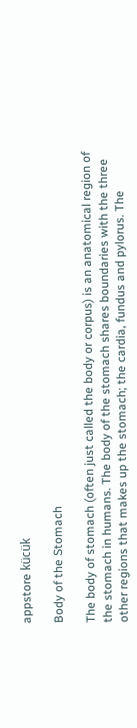appstore kücük

Body of the Stomach

The body of stomach (often just called the body or corpus) is an anatomical region of the stomach in humans. The body of the stomach shares boundaries with the three other regions that makes up the stomach; the cardia, fundus and pylorus. The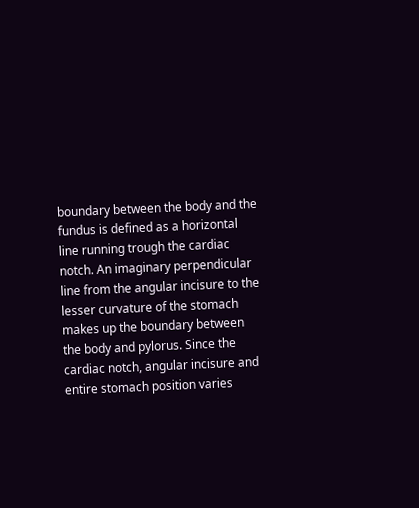boundary between the body and the fundus is defined as a horizontal line running trough the cardiac notch. An imaginary perpendicular line from the angular incisure to the lesser curvature of the stomach makes up the boundary between the body and pylorus. Since the cardiac notch, angular incisure and entire stomach position varies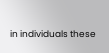in individuals these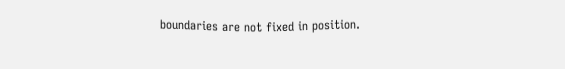boundaries are not fixed in position.